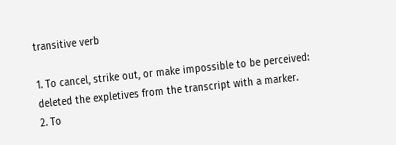transitive verb

1. To cancel, strike out, or make impossible to be perceived: deleted the expletives from the transcript with a marker.
2. To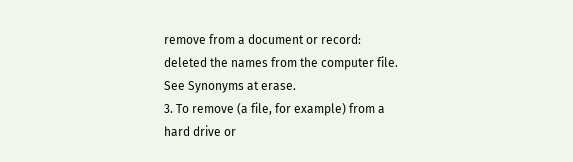remove from a document or record: deleted the names from the computer file. See Synonyms at erase.
3. To remove (a file, for example) from a hard drive or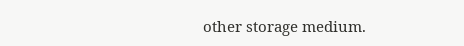other storage medium.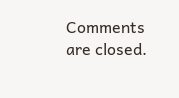Comments are closed.